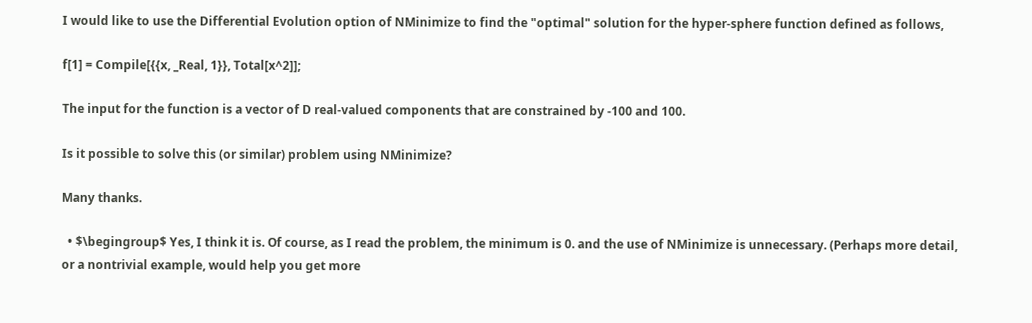I would like to use the Differential Evolution option of NMinimize to find the "optimal" solution for the hyper-sphere function defined as follows,

f[1] = Compile[{{x, _Real, 1}}, Total[x^2]];

The input for the function is a vector of D real-valued components that are constrained by -100 and 100.

Is it possible to solve this (or similar) problem using NMinimize?

Many thanks.

  • $\begingroup$ Yes, I think it is. Of course, as I read the problem, the minimum is 0. and the use of NMinimize is unnecessary. (Perhaps more detail, or a nontrivial example, would help you get more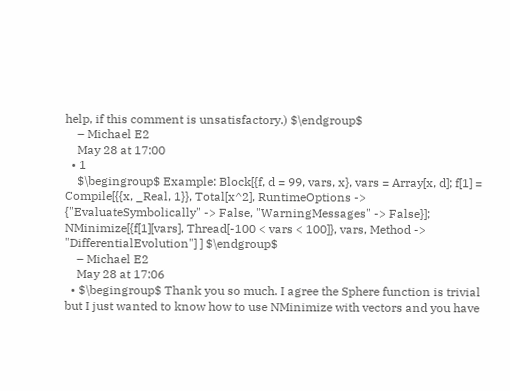help, if this comment is unsatisfactory.) $\endgroup$
    – Michael E2
    May 28 at 17:00
  • 1
    $\begingroup$ Example: Block[{f, d = 99, vars, x}, vars = Array[x, d]; f[1] = Compile[{{x, _Real, 1}}, Total[x^2], RuntimeOptions -> {"EvaluateSymbolically" -> False, "WarningMessages" -> False}]; NMinimize[{f[1][vars], Thread[-100 < vars < 100]}, vars, Method -> "DifferentialEvolution"] ] $\endgroup$
    – Michael E2
    May 28 at 17:06
  • $\begingroup$ Thank you so much. I agree the Sphere function is trivial but I just wanted to know how to use NMinimize with vectors and you have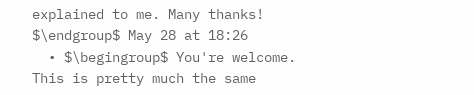explained to me. Many thanks! $\endgroup$ May 28 at 18:26
  • $\begingroup$ You're welcome. This is pretty much the same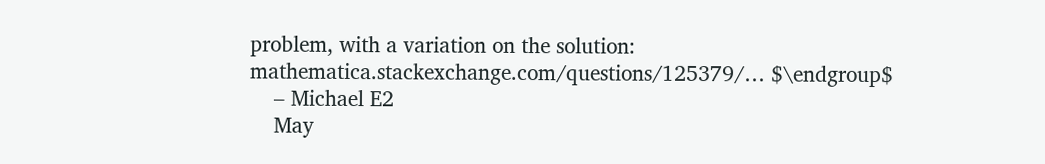problem, with a variation on the solution: mathematica.stackexchange.com/questions/125379/… $\endgroup$
    – Michael E2
    May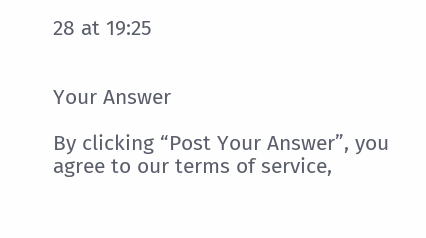28 at 19:25


Your Answer

By clicking “Post Your Answer”, you agree to our terms of service,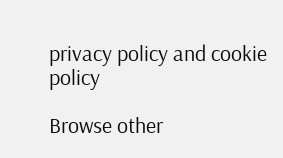privacy policy and cookie policy

Browse other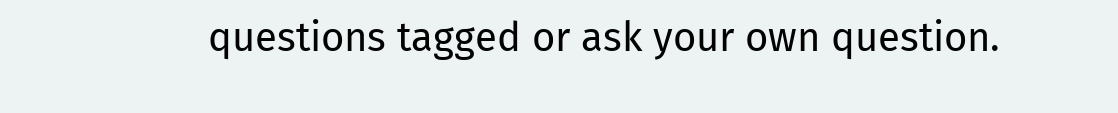questions tagged or ask your own question.